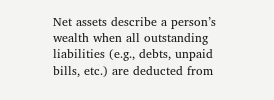Net assets describe a person’s wealth when all outstanding liabilities (e.g., debts, unpaid bills, etc.) are deducted from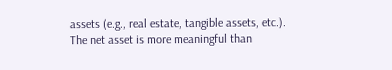assets (e.g., real estate, tangible assets, etc.). The net asset is more meaningful than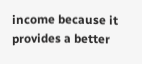income because it provides a better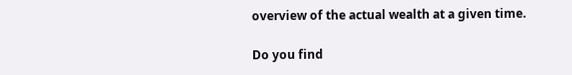overview of the actual wealth at a given time.

Do you find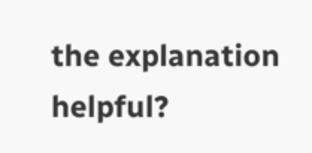the explanation helpful?